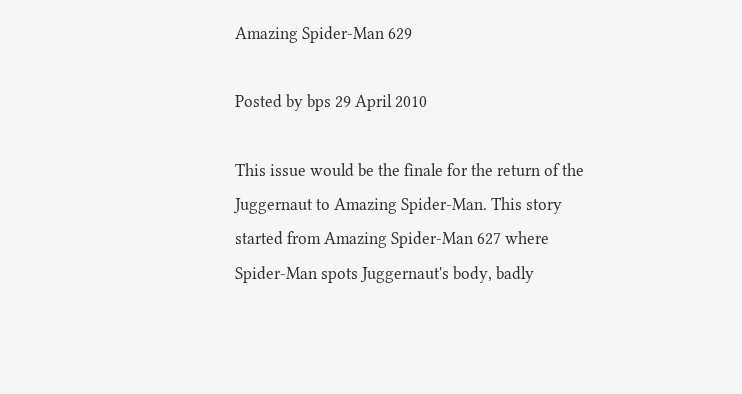Amazing Spider-Man 629

Posted by bps 29 April 2010

This issue would be the finale for the return of the Juggernaut to Amazing Spider-Man. This story started from Amazing Spider-Man 627 where Spider-Man spots Juggernaut's body, badly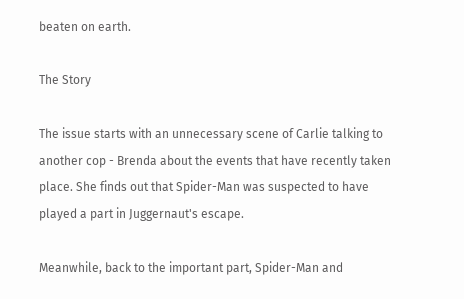beaten on earth.

The Story

The issue starts with an unnecessary scene of Carlie talking to another cop - Brenda about the events that have recently taken place. She finds out that Spider-Man was suspected to have played a part in Juggernaut's escape.

Meanwhile, back to the important part, Spider-Man and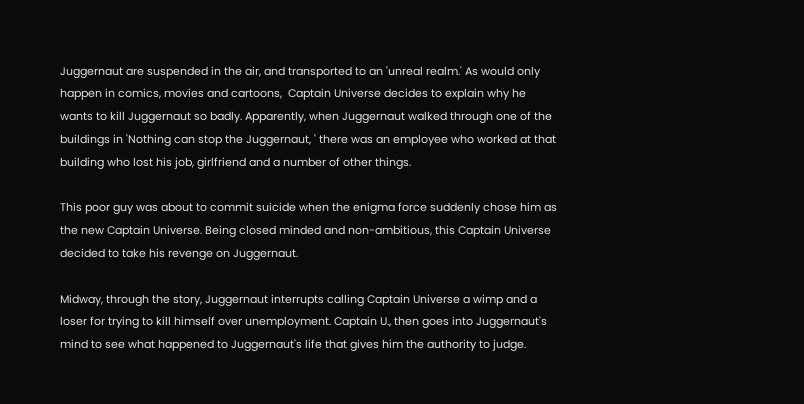Juggernaut are suspended in the air, and transported to an 'unreal realm.' As would only happen in comics, movies and cartoons,  Captain Universe decides to explain why he wants to kill Juggernaut so badly. Apparently, when Juggernaut walked through one of the buildings in 'Nothing can stop the Juggernaut, ' there was an employee who worked at that building who lost his job, girlfriend and a number of other things.

This poor guy was about to commit suicide when the enigma force suddenly chose him as the new Captain Universe. Being closed minded and non-ambitious, this Captain Universe decided to take his revenge on Juggernaut.

Midway, through the story, Juggernaut interrupts calling Captain Universe a wimp and a loser for trying to kill himself over unemployment. Captain U., then goes into Juggernaut's mind to see what happened to Juggernaut's life that gives him the authority to judge.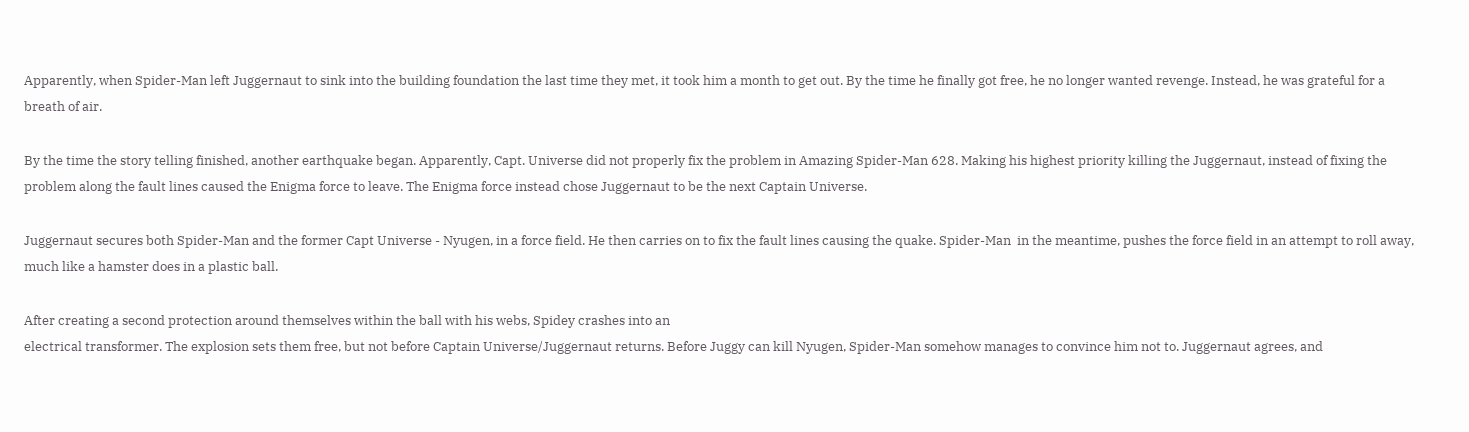Apparently, when Spider-Man left Juggernaut to sink into the building foundation the last time they met, it took him a month to get out. By the time he finally got free, he no longer wanted revenge. Instead, he was grateful for a breath of air.

By the time the story telling finished, another earthquake began. Apparently, Capt. Universe did not properly fix the problem in Amazing Spider-Man 628. Making his highest priority killing the Juggernaut, instead of fixing the problem along the fault lines caused the Enigma force to leave. The Enigma force instead chose Juggernaut to be the next Captain Universe.

Juggernaut secures both Spider-Man and the former Capt Universe - Nyugen, in a force field. He then carries on to fix the fault lines causing the quake. Spider-Man  in the meantime, pushes the force field in an attempt to roll away, much like a hamster does in a plastic ball.

After creating a second protection around themselves within the ball with his webs, Spidey crashes into an
electrical transformer. The explosion sets them free, but not before Captain Universe/Juggernaut returns. Before Juggy can kill Nyugen, Spider-Man somehow manages to convince him not to. Juggernaut agrees, and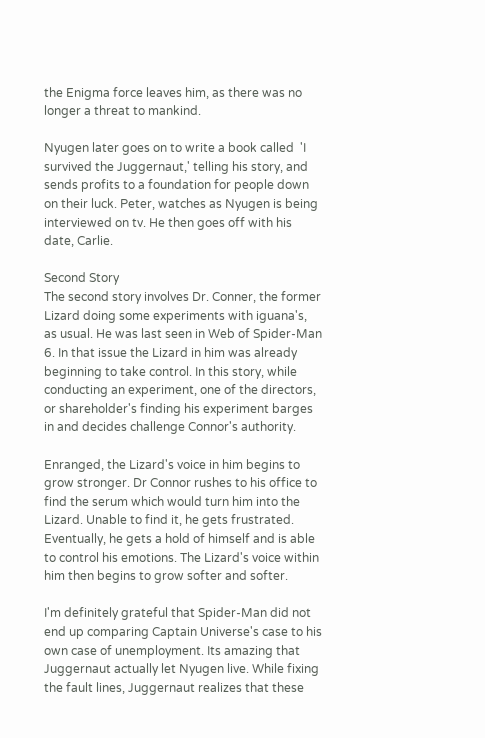the Enigma force leaves him, as there was no longer a threat to mankind.

Nyugen later goes on to write a book called  'I survived the Juggernaut,' telling his story, and sends profits to a foundation for people down on their luck. Peter, watches as Nyugen is being interviewed on tv. He then goes off with his date, Carlie.

Second Story
The second story involves Dr. Conner, the former Lizard doing some experiments with iguana's, as usual. He was last seen in Web of Spider-Man 6. In that issue the Lizard in him was already beginning to take control. In this story, while conducting an experiment, one of the directors, or shareholder's finding his experiment barges in and decides challenge Connor's authority.

Enranged, the Lizard's voice in him begins to grow stronger. Dr Connor rushes to his office to find the serum which would turn him into the Lizard. Unable to find it, he gets frustrated. Eventually, he gets a hold of himself and is able to control his emotions. The Lizard's voice within him then begins to grow softer and softer.

I'm definitely grateful that Spider-Man did not end up comparing Captain Universe's case to his own case of unemployment. Its amazing that Juggernaut actually let Nyugen live. While fixing the fault lines, Juggernaut realizes that these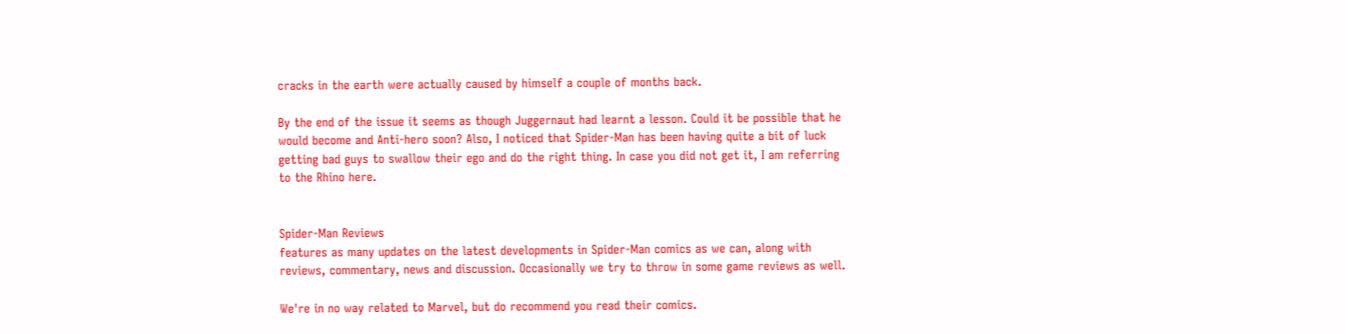cracks in the earth were actually caused by himself a couple of months back.

By the end of the issue it seems as though Juggernaut had learnt a lesson. Could it be possible that he would become and Anti-hero soon? Also, I noticed that Spider-Man has been having quite a bit of luck getting bad guys to swallow their ego and do the right thing. In case you did not get it, I am referring to the Rhino here.


Spider-Man Reviews
features as many updates on the latest developments in Spider-Man comics as we can, along with reviews, commentary, news and discussion. Occasionally we try to throw in some game reviews as well.

We're in no way related to Marvel, but do recommend you read their comics.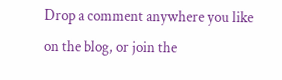Drop a comment anywhere you like on the blog, or join the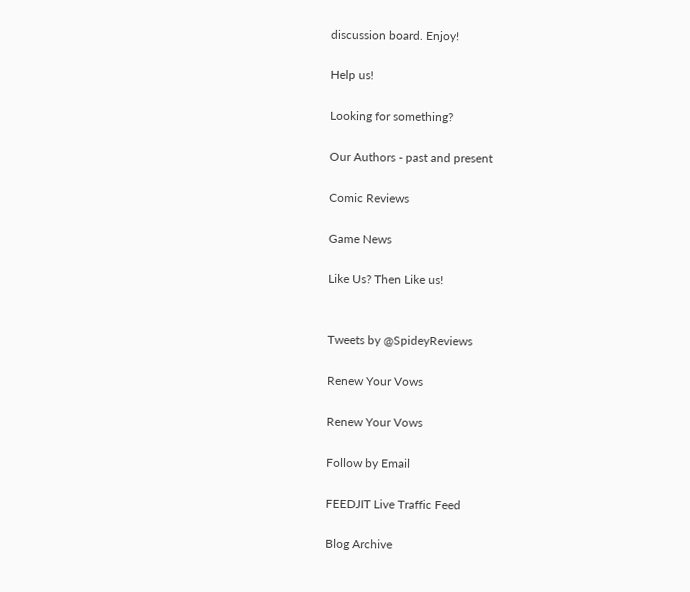discussion board. Enjoy!

Help us!

Looking for something?

Our Authors - past and present

Comic Reviews

Game News

Like Us? Then Like us!


Tweets by @SpideyReviews

Renew Your Vows

Renew Your Vows

Follow by Email

FEEDJIT Live Traffic Feed

Blog Archive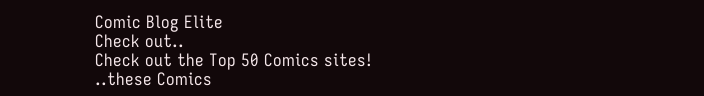Comic Blog Elite
Check out..
Check out the Top 50 Comics sites!
..these Comics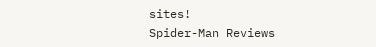sites!
Spider-Man Reviews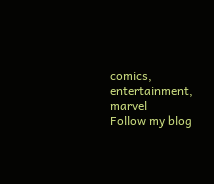comics, entertainment, marvel
Follow my blog